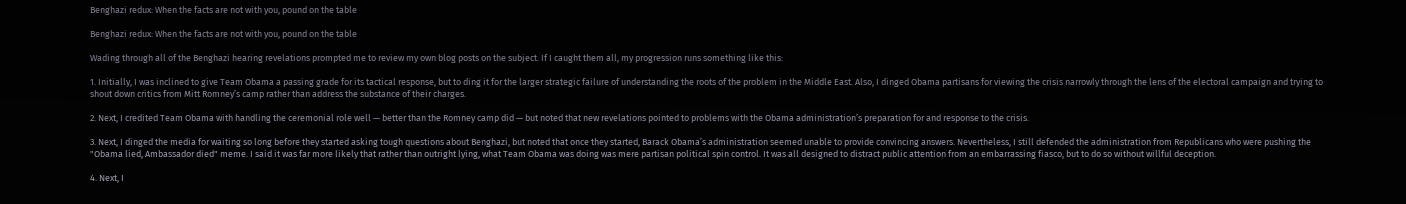Benghazi redux: When the facts are not with you, pound on the table

Benghazi redux: When the facts are not with you, pound on the table

Wading through all of the Benghazi hearing revelations prompted me to review my own blog posts on the subject. If I caught them all, my progression runs something like this:

1. Initially, I was inclined to give Team Obama a passing grade for its tactical response, but to ding it for the larger strategic failure of understanding the roots of the problem in the Middle East. Also, I dinged Obama partisans for viewing the crisis narrowly through the lens of the electoral campaign and trying to shout down critics from Mitt Romney’s camp rather than address the substance of their charges.

2. Next, I credited Team Obama with handling the ceremonial role well — better than the Romney camp did — but noted that new revelations pointed to problems with the Obama administration’s preparation for and response to the crisis.

3. Next, I dinged the media for waiting so long before they started asking tough questions about Benghazi, but noted that once they started, Barack Obama’s administration seemed unable to provide convincing answers. Nevertheless, I still defended the administration from Republicans who were pushing the "Obama lied, Ambassador died" meme. I said it was far more likely that rather than outright lying, what Team Obama was doing was mere partisan political spin control. It was all designed to distract public attention from an embarrassing fiasco, but to do so without willful deception.

4. Next, I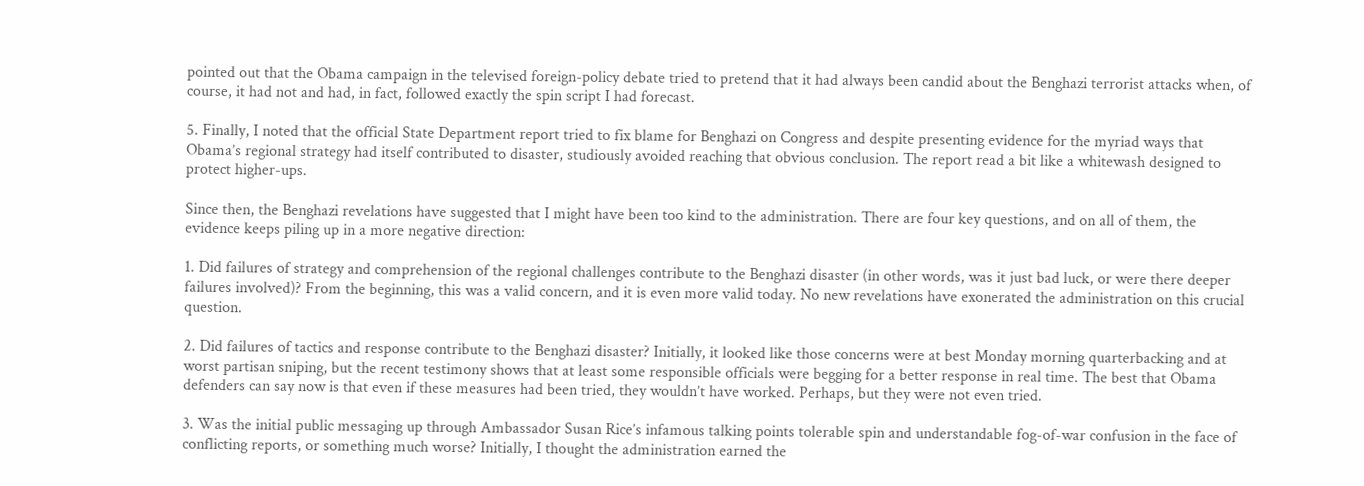pointed out that the Obama campaign in the televised foreign-policy debate tried to pretend that it had always been candid about the Benghazi terrorist attacks when, of course, it had not and had, in fact, followed exactly the spin script I had forecast.

5. Finally, I noted that the official State Department report tried to fix blame for Benghazi on Congress and despite presenting evidence for the myriad ways that Obama’s regional strategy had itself contributed to disaster, studiously avoided reaching that obvious conclusion. The report read a bit like a whitewash designed to protect higher-ups.

Since then, the Benghazi revelations have suggested that I might have been too kind to the administration. There are four key questions, and on all of them, the evidence keeps piling up in a more negative direction:

1. Did failures of strategy and comprehension of the regional challenges contribute to the Benghazi disaster (in other words, was it just bad luck, or were there deeper failures involved)? From the beginning, this was a valid concern, and it is even more valid today. No new revelations have exonerated the administration on this crucial question.

2. Did failures of tactics and response contribute to the Benghazi disaster? Initially, it looked like those concerns were at best Monday morning quarterbacking and at worst partisan sniping, but the recent testimony shows that at least some responsible officials were begging for a better response in real time. The best that Obama defenders can say now is that even if these measures had been tried, they wouldn’t have worked. Perhaps, but they were not even tried.

3. Was the initial public messaging up through Ambassador Susan Rice’s infamous talking points tolerable spin and understandable fog-of-war confusion in the face of conflicting reports, or something much worse? Initially, I thought the administration earned the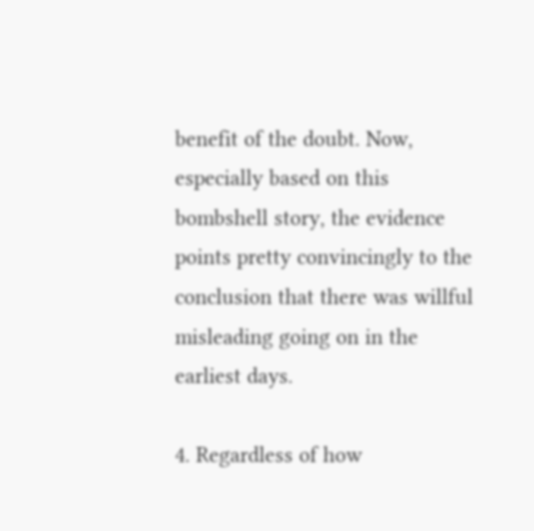benefit of the doubt. Now, especially based on this bombshell story, the evidence points pretty convincingly to the conclusion that there was willful misleading going on in the earliest days.

4. Regardless of how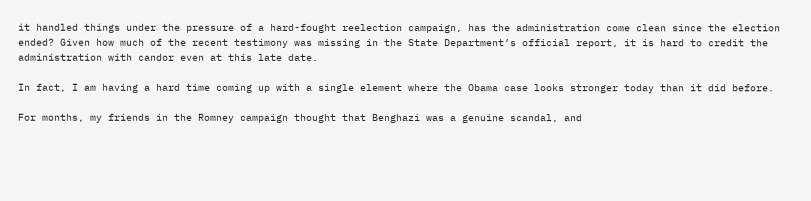it handled things under the pressure of a hard-fought reelection campaign, has the administration come clean since the election ended? Given how much of the recent testimony was missing in the State Department’s official report, it is hard to credit the administration with candor even at this late date.

In fact, I am having a hard time coming up with a single element where the Obama case looks stronger today than it did before.

For months, my friends in the Romney campaign thought that Benghazi was a genuine scandal, and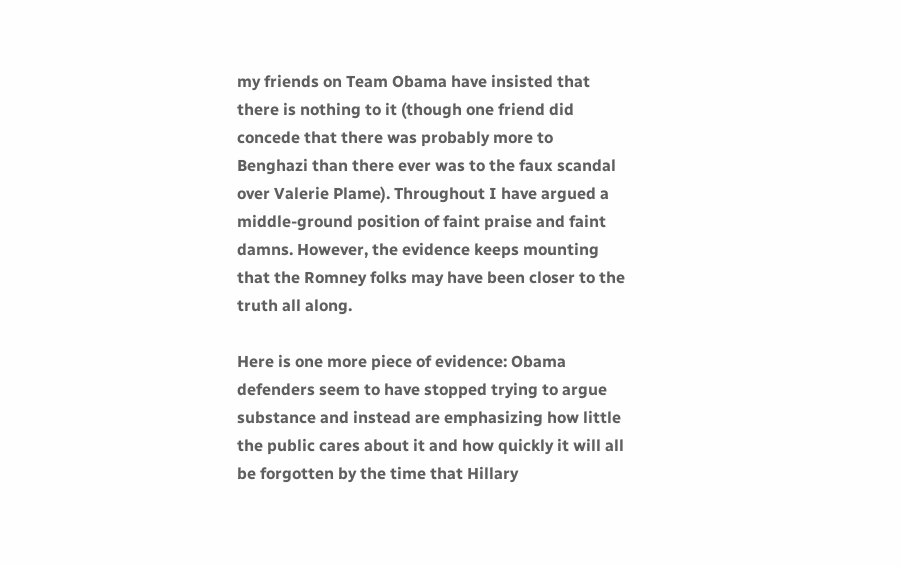my friends on Team Obama have insisted that there is nothing to it (though one friend did concede that there was probably more to Benghazi than there ever was to the faux scandal over Valerie Plame). Throughout I have argued a middle-ground position of faint praise and faint damns. However, the evidence keeps mounting that the Romney folks may have been closer to the truth all along.

Here is one more piece of evidence: Obama defenders seem to have stopped trying to argue substance and instead are emphasizing how little the public cares about it and how quickly it will all be forgotten by the time that Hillary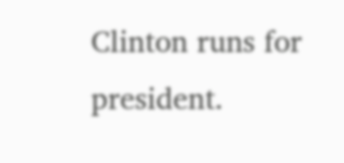Clinton runs for president.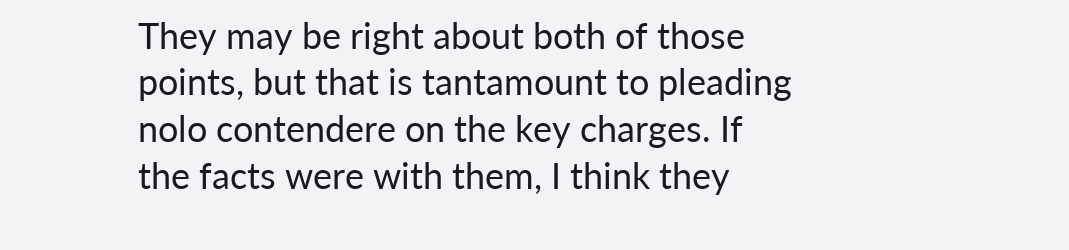They may be right about both of those points, but that is tantamount to pleading nolo contendere on the key charges. If the facts were with them, I think they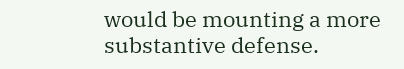would be mounting a more substantive defense.